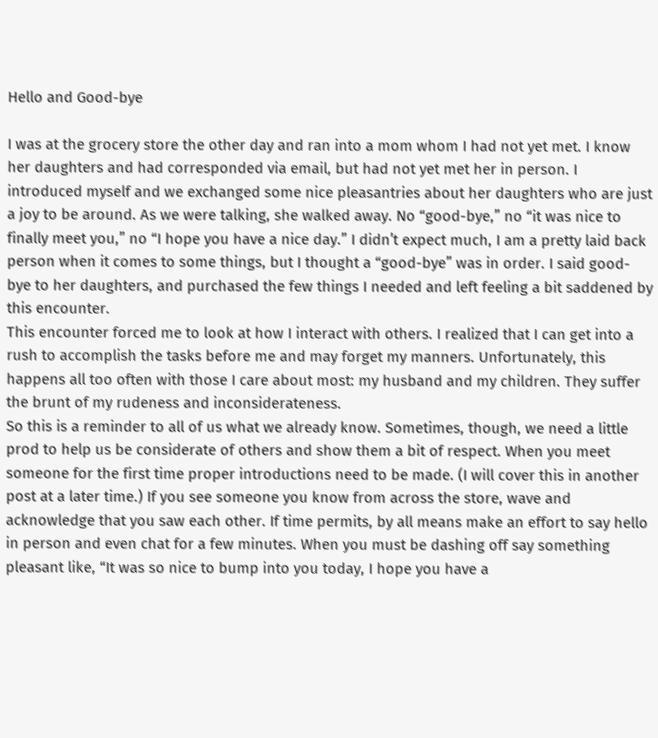Hello and Good-bye

I was at the grocery store the other day and ran into a mom whom I had not yet met. I know her daughters and had corresponded via email, but had not yet met her in person. I introduced myself and we exchanged some nice pleasantries about her daughters who are just a joy to be around. As we were talking, she walked away. No “good-bye,” no “it was nice to finally meet you,” no “I hope you have a nice day.” I didn’t expect much, I am a pretty laid back person when it comes to some things, but I thought a “good-bye” was in order. I said good-bye to her daughters, and purchased the few things I needed and left feeling a bit saddened by this encounter.
This encounter forced me to look at how I interact with others. I realized that I can get into a rush to accomplish the tasks before me and may forget my manners. Unfortunately, this happens all too often with those I care about most: my husband and my children. They suffer the brunt of my rudeness and inconsiderateness.
So this is a reminder to all of us what we already know. Sometimes, though, we need a little prod to help us be considerate of others and show them a bit of respect. When you meet someone for the first time proper introductions need to be made. (I will cover this in another post at a later time.) If you see someone you know from across the store, wave and acknowledge that you saw each other. If time permits, by all means make an effort to say hello in person and even chat for a few minutes. When you must be dashing off say something pleasant like, “It was so nice to bump into you today, I hope you have a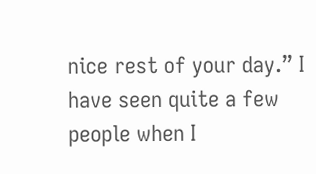nice rest of your day.” I have seen quite a few people when I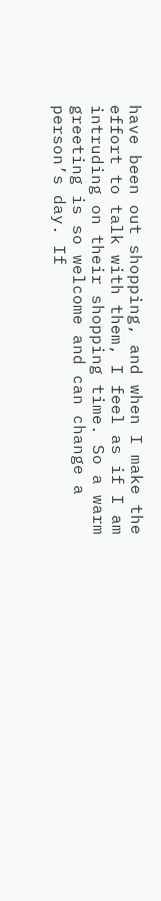have been out shopping, and when I make the effort to talk with them, I feel as if I am intruding on their shopping time. So a warm greeting is so welcome and can change a person’s day. If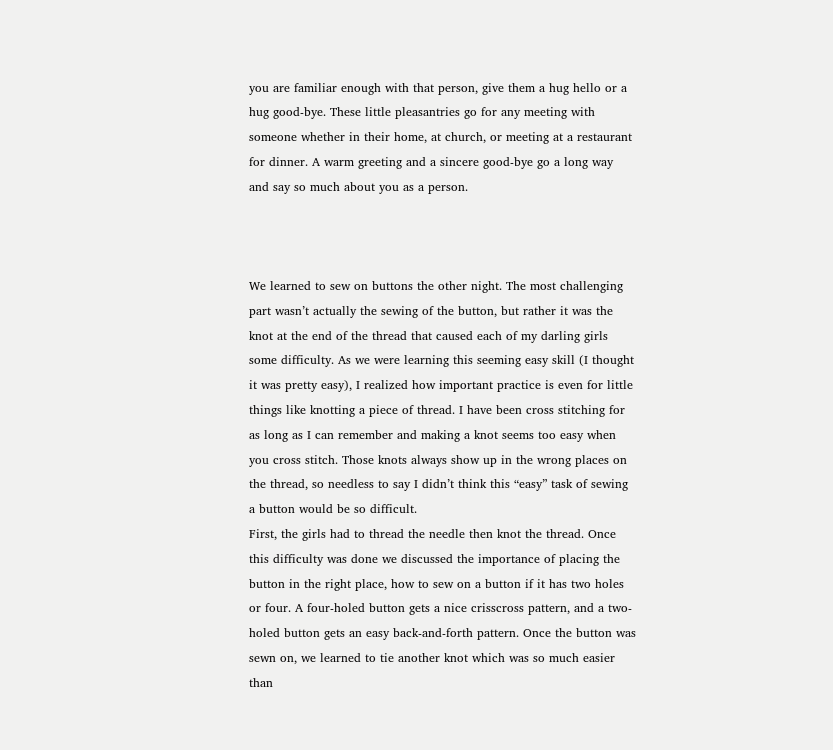you are familiar enough with that person, give them a hug hello or a hug good-bye. These little pleasantries go for any meeting with someone whether in their home, at church, or meeting at a restaurant for dinner. A warm greeting and a sincere good-bye go a long way and say so much about you as a person.



We learned to sew on buttons the other night. The most challenging part wasn’t actually the sewing of the button, but rather it was the knot at the end of the thread that caused each of my darling girls some difficulty. As we were learning this seeming easy skill (I thought it was pretty easy), I realized how important practice is even for little things like knotting a piece of thread. I have been cross stitching for as long as I can remember and making a knot seems too easy when you cross stitch. Those knots always show up in the wrong places on the thread, so needless to say I didn’t think this “easy” task of sewing a button would be so difficult.
First, the girls had to thread the needle then knot the thread. Once this difficulty was done we discussed the importance of placing the button in the right place, how to sew on a button if it has two holes or four. A four-holed button gets a nice crisscross pattern, and a two-holed button gets an easy back-and-forth pattern. Once the button was sewn on, we learned to tie another knot which was so much easier than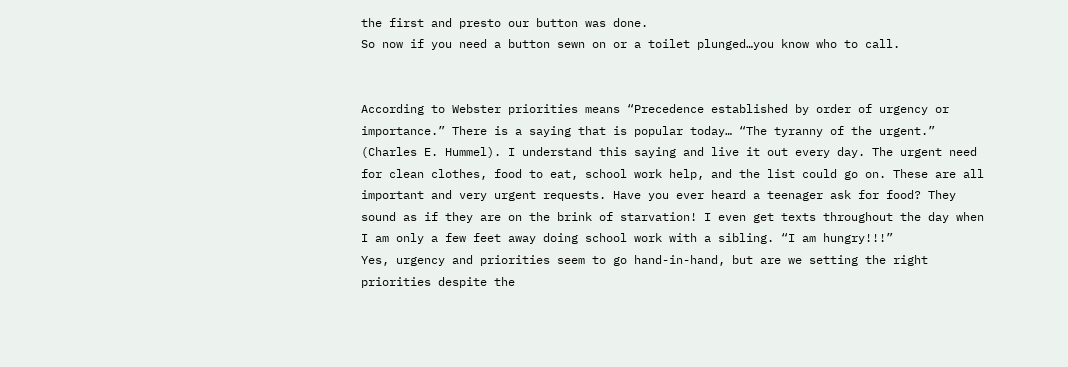the first and presto our button was done.
So now if you need a button sewn on or a toilet plunged…you know who to call.


According to Webster priorities means “Precedence established by order of urgency or importance.” There is a saying that is popular today… “The tyranny of the urgent.” (Charles E. Hummel). I understand this saying and live it out every day. The urgent need for clean clothes, food to eat, school work help, and the list could go on. These are all important and very urgent requests. Have you ever heard a teenager ask for food? They sound as if they are on the brink of starvation! I even get texts throughout the day when I am only a few feet away doing school work with a sibling. “I am hungry!!!”
Yes, urgency and priorities seem to go hand-in-hand, but are we setting the right priorities despite the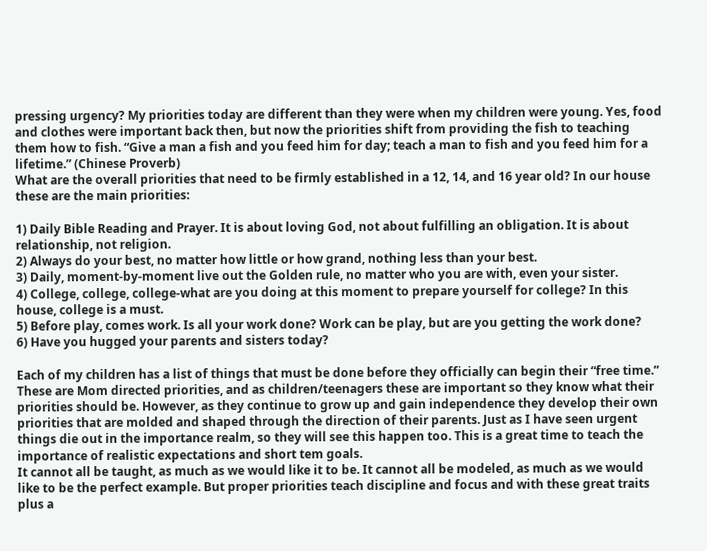pressing urgency? My priorities today are different than they were when my children were young. Yes, food and clothes were important back then, but now the priorities shift from providing the fish to teaching them how to fish. “Give a man a fish and you feed him for day; teach a man to fish and you feed him for a lifetime.” (Chinese Proverb)
What are the overall priorities that need to be firmly established in a 12, 14, and 16 year old? In our house these are the main priorities:

1) Daily Bible Reading and Prayer. It is about loving God, not about fulfilling an obligation. It is about relationship, not religion.
2) Always do your best, no matter how little or how grand, nothing less than your best.
3) Daily, moment-by-moment live out the Golden rule, no matter who you are with, even your sister.
4) College, college, college-what are you doing at this moment to prepare yourself for college? In this house, college is a must.
5) Before play, comes work. Is all your work done? Work can be play, but are you getting the work done?
6) Have you hugged your parents and sisters today?

Each of my children has a list of things that must be done before they officially can begin their “free time.” These are Mom directed priorities, and as children/teenagers these are important so they know what their priorities should be. However, as they continue to grow up and gain independence they develop their own priorities that are molded and shaped through the direction of their parents. Just as I have seen urgent things die out in the importance realm, so they will see this happen too. This is a great time to teach the importance of realistic expectations and short tem goals.
It cannot all be taught, as much as we would like it to be. It cannot all be modeled, as much as we would like to be the perfect example. But proper priorities teach discipline and focus and with these great traits plus a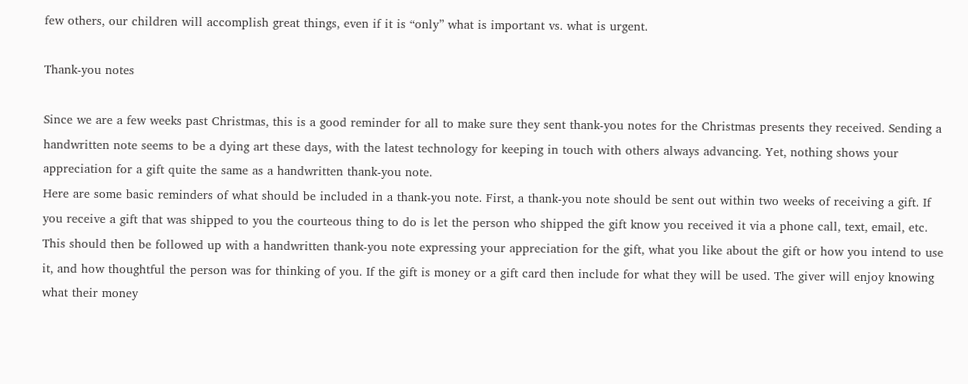few others, our children will accomplish great things, even if it is “only” what is important vs. what is urgent.

Thank-you notes

Since we are a few weeks past Christmas, this is a good reminder for all to make sure they sent thank-you notes for the Christmas presents they received. Sending a handwritten note seems to be a dying art these days, with the latest technology for keeping in touch with others always advancing. Yet, nothing shows your appreciation for a gift quite the same as a handwritten thank-you note.
Here are some basic reminders of what should be included in a thank-you note. First, a thank-you note should be sent out within two weeks of receiving a gift. If you receive a gift that was shipped to you the courteous thing to do is let the person who shipped the gift know you received it via a phone call, text, email, etc. This should then be followed up with a handwritten thank-you note expressing your appreciation for the gift, what you like about the gift or how you intend to use it, and how thoughtful the person was for thinking of you. If the gift is money or a gift card then include for what they will be used. The giver will enjoy knowing what their money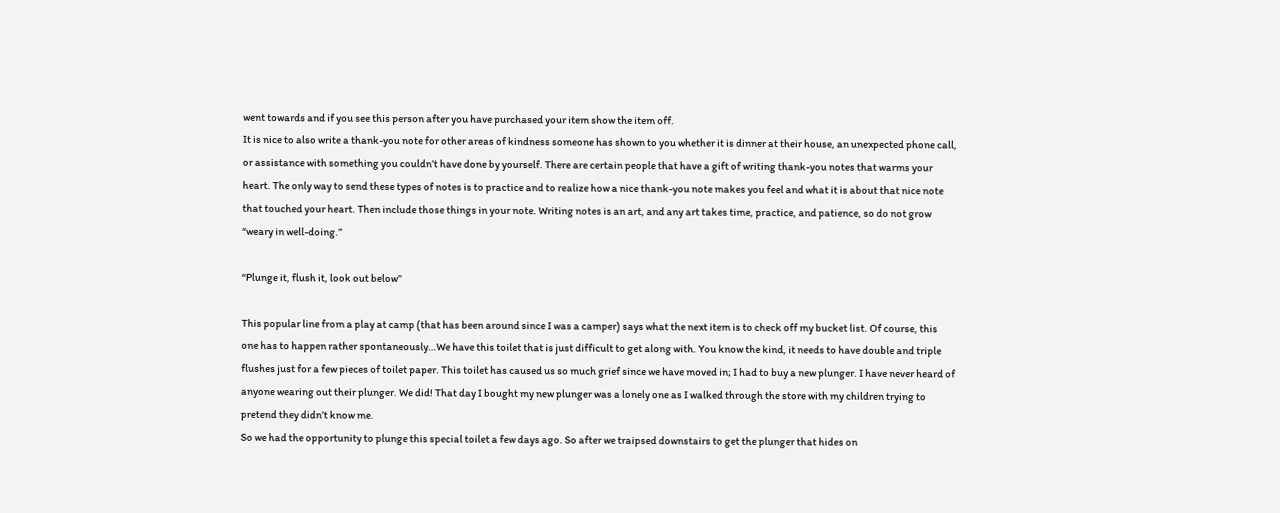went towards and if you see this person after you have purchased your item show the item off.
It is nice to also write a thank-you note for other areas of kindness someone has shown to you whether it is dinner at their house, an unexpected phone call, or assistance with something you couldn’t have done by yourself. There are certain people that have a gift of writing thank-you notes that warms your heart. The only way to send these types of notes is to practice and to realize how a nice thank-you note makes you feel and what it is about that nice note that touched your heart. Then include those things in your note. Writing notes is an art, and any art takes time, practice, and patience, so do not grow “weary in well-doing.”

“Plunge it, flush it, look out below”

This popular line from a play at camp (that has been around since I was a camper) says what the next item is to check off my bucket list. Of course, this one has to happen rather spontaneously…We have this toilet that is just difficult to get along with. You know the kind, it needs to have double and triple flushes just for a few pieces of toilet paper. This toilet has caused us so much grief since we have moved in; I had to buy a new plunger. I have never heard of anyone wearing out their plunger. We did! That day I bought my new plunger was a lonely one as I walked through the store with my children trying to pretend they didn’t know me.
So we had the opportunity to plunge this special toilet a few days ago. So after we traipsed downstairs to get the plunger that hides on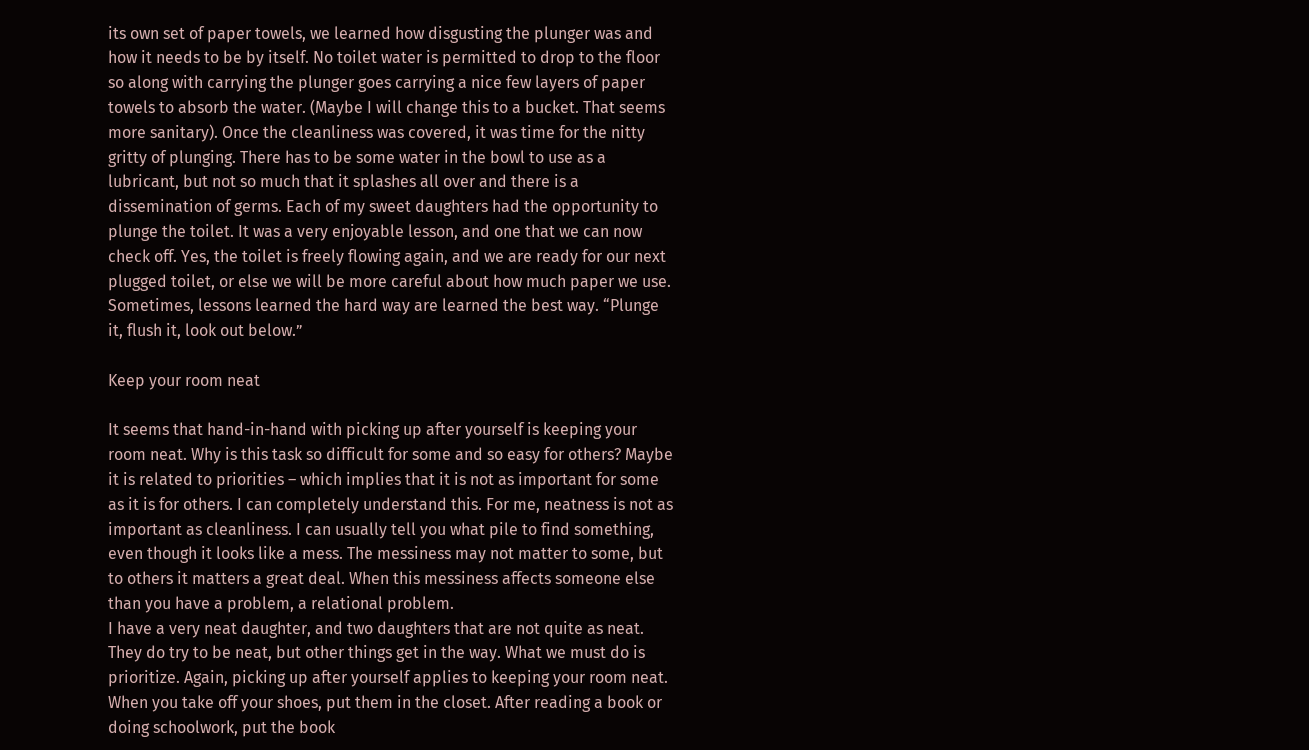its own set of paper towels, we learned how disgusting the plunger was and how it needs to be by itself. No toilet water is permitted to drop to the floor so along with carrying the plunger goes carrying a nice few layers of paper towels to absorb the water. (Maybe I will change this to a bucket. That seems more sanitary). Once the cleanliness was covered, it was time for the nitty gritty of plunging. There has to be some water in the bowl to use as a lubricant, but not so much that it splashes all over and there is a dissemination of germs. Each of my sweet daughters had the opportunity to plunge the toilet. It was a very enjoyable lesson, and one that we can now check off. Yes, the toilet is freely flowing again, and we are ready for our next plugged toilet, or else we will be more careful about how much paper we use. Sometimes, lessons learned the hard way are learned the best way. “Plunge it, flush it, look out below.”

Keep your room neat

It seems that hand-in-hand with picking up after yourself is keeping your room neat. Why is this task so difficult for some and so easy for others? Maybe it is related to priorities – which implies that it is not as important for some as it is for others. I can completely understand this. For me, neatness is not as important as cleanliness. I can usually tell you what pile to find something, even though it looks like a mess. The messiness may not matter to some, but to others it matters a great deal. When this messiness affects someone else than you have a problem, a relational problem.
I have a very neat daughter, and two daughters that are not quite as neat. They do try to be neat, but other things get in the way. What we must do is prioritize. Again, picking up after yourself applies to keeping your room neat. When you take off your shoes, put them in the closet. After reading a book or doing schoolwork, put the book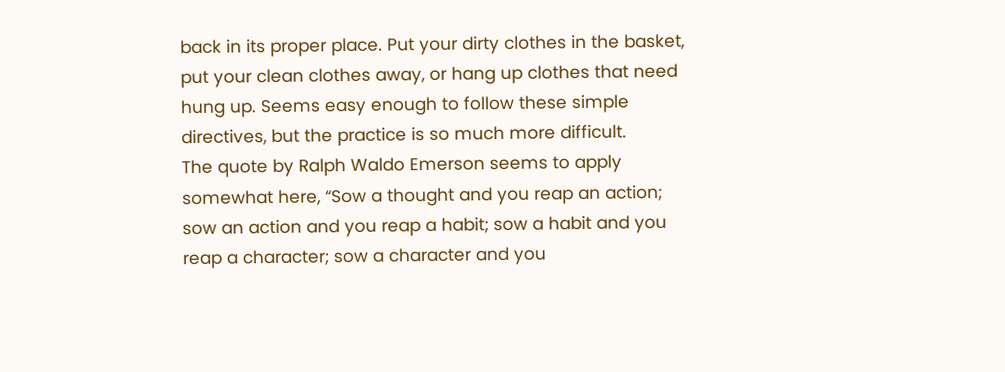back in its proper place. Put your dirty clothes in the basket, put your clean clothes away, or hang up clothes that need hung up. Seems easy enough to follow these simple directives, but the practice is so much more difficult.
The quote by Ralph Waldo Emerson seems to apply somewhat here, “Sow a thought and you reap an action; sow an action and you reap a habit; sow a habit and you reap a character; sow a character and you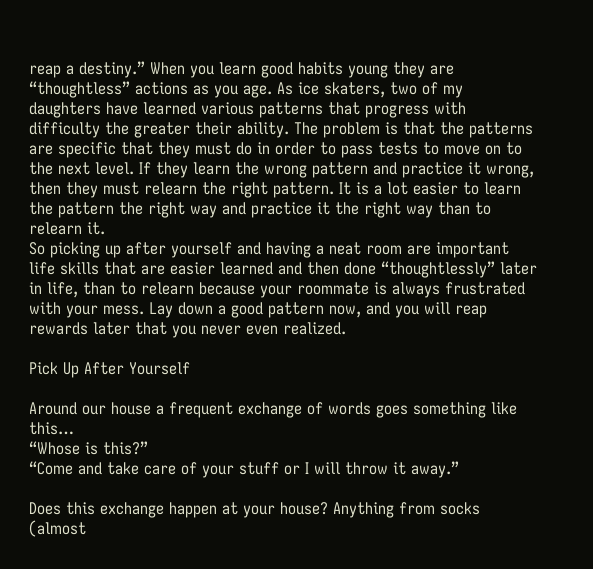reap a destiny.” When you learn good habits young they are “thoughtless” actions as you age. As ice skaters, two of my daughters have learned various patterns that progress with difficulty the greater their ability. The problem is that the patterns are specific that they must do in order to pass tests to move on to the next level. If they learn the wrong pattern and practice it wrong, then they must relearn the right pattern. It is a lot easier to learn the pattern the right way and practice it the right way than to relearn it.
So picking up after yourself and having a neat room are important life skills that are easier learned and then done “thoughtlessly” later in life, than to relearn because your roommate is always frustrated with your mess. Lay down a good pattern now, and you will reap rewards later that you never even realized.

Pick Up After Yourself

Around our house a frequent exchange of words goes something like this…
“Whose is this?”
“Come and take care of your stuff or I will throw it away.”

Does this exchange happen at your house? Anything from socks (almost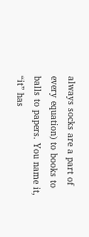always socks are a part of every equation) to books to balls to papers. You name it, “it” has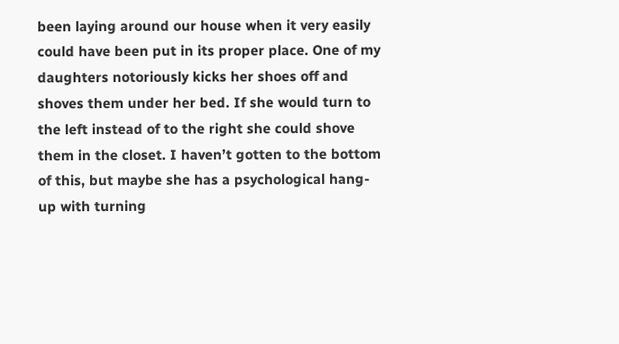been laying around our house when it very easily could have been put in its proper place. One of my daughters notoriously kicks her shoes off and shoves them under her bed. If she would turn to the left instead of to the right she could shove them in the closet. I haven’t gotten to the bottom of this, but maybe she has a psychological hang-up with turning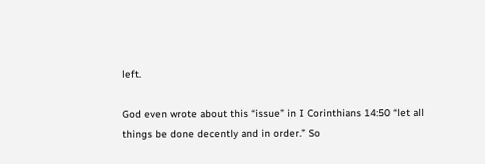left.

God even wrote about this “issue” in I Corinthians 14:50 “let all things be done decently and in order.” So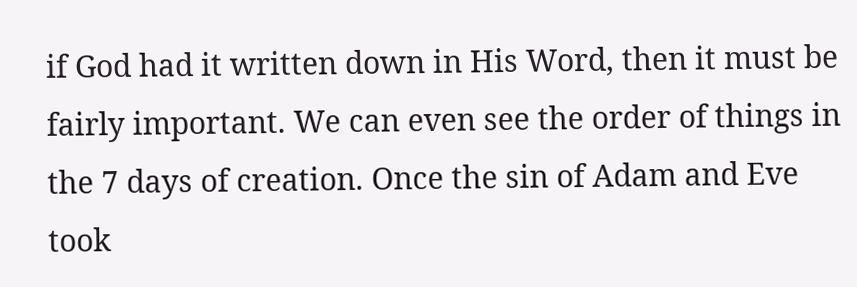if God had it written down in His Word, then it must be fairly important. We can even see the order of things in the 7 days of creation. Once the sin of Adam and Eve took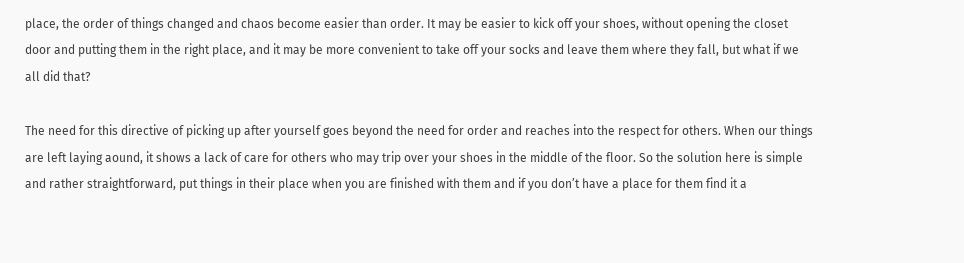place, the order of things changed and chaos become easier than order. It may be easier to kick off your shoes, without opening the closet door and putting them in the right place, and it may be more convenient to take off your socks and leave them where they fall, but what if we all did that?

The need for this directive of picking up after yourself goes beyond the need for order and reaches into the respect for others. When our things are left laying aound, it shows a lack of care for others who may trip over your shoes in the middle of the floor. So the solution here is simple and rather straightforward, put things in their place when you are finished with them and if you don’t have a place for them find it a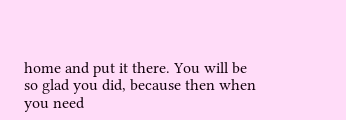home and put it there. You will be so glad you did, because then when you need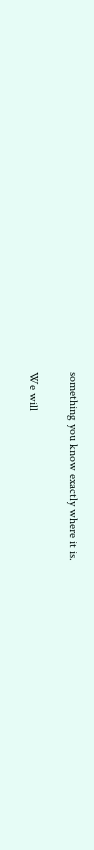something you know exactly where it is.

We will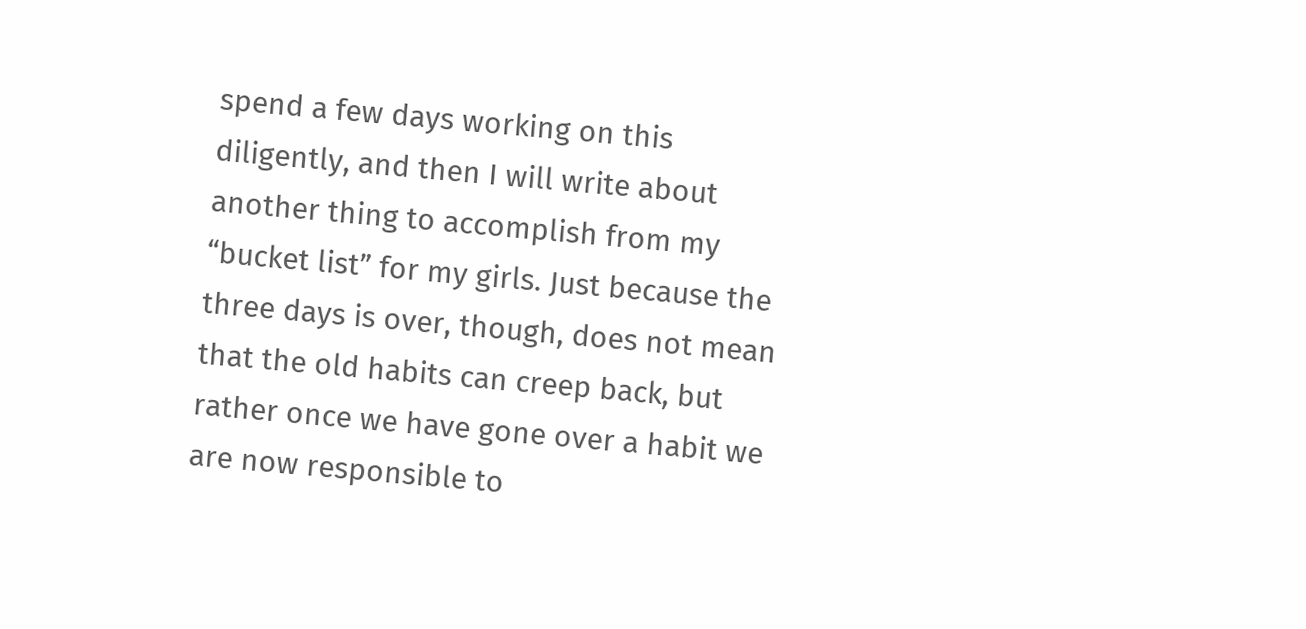spend a few days working on this diligently, and then I will write about another thing to accomplish from my “bucket list” for my girls. Just because the three days is over, though, does not mean that the old habits can creep back, but rather once we have gone over a habit we are now responsible to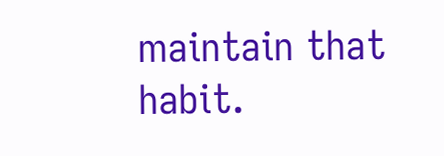maintain that habit.